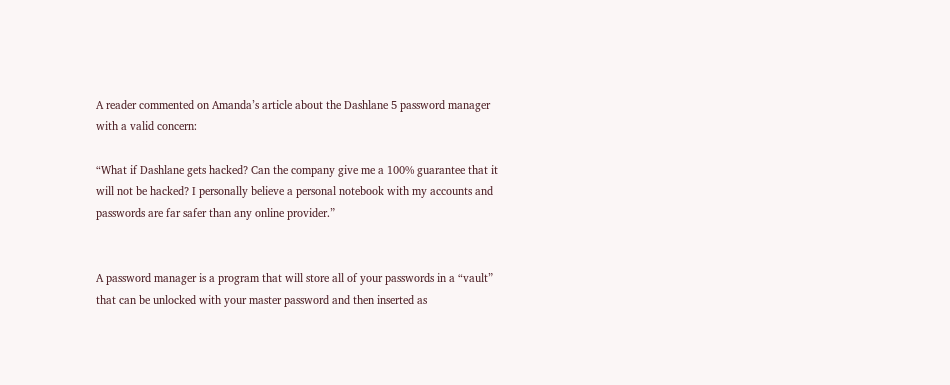A reader commented on Amanda’s article about the Dashlane 5 password manager with a valid concern:

“What if Dashlane gets hacked? Can the company give me a 100% guarantee that it will not be hacked? I personally believe a personal notebook with my accounts and passwords are far safer than any online provider.”


A password manager is a program that will store all of your passwords in a “vault” that can be unlocked with your master password and then inserted as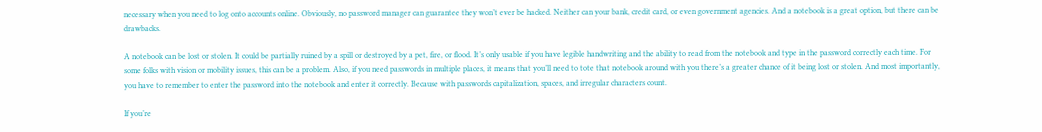necessary when you need to log onto accounts online. Obviously, no password manager can guarantee they won’t ever be hacked. Neither can your bank, credit card, or even government agencies. And a notebook is a great option, but there can be drawbacks.

A notebook can be lost or stolen. It could be partially ruined by a spill or destroyed by a pet, fire, or flood. It’s only usable if you have legible handwriting and the ability to read from the notebook and type in the password correctly each time. For some folks with vision or mobility issues, this can be a problem. Also, if you need passwords in multiple places, it means that you’ll need to tote that notebook around with you there’s a greater chance of it being lost or stolen. And most importantly, you have to remember to enter the password into the notebook and enter it correctly. Because with passwords capitalization, spaces, and irregular characters count.

If you’re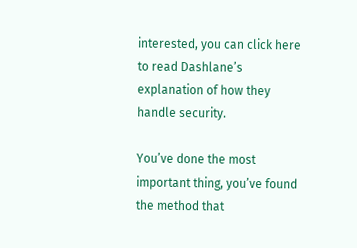interested, you can click here to read Dashlane’s explanation of how they handle security.

You’ve done the most important thing, you’ve found the method that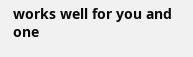works well for you and one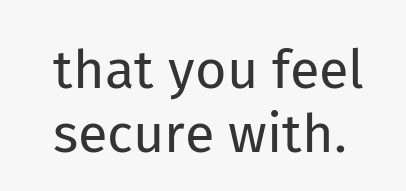that you feel secure with.